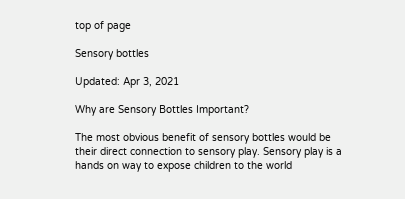top of page

Sensory bottles

Updated: Apr 3, 2021

Why are Sensory Bottles Important?

The most obvious benefit of sensory bottles would be their direct connection to sensory play. Sensory play is a hands on way to expose children to the world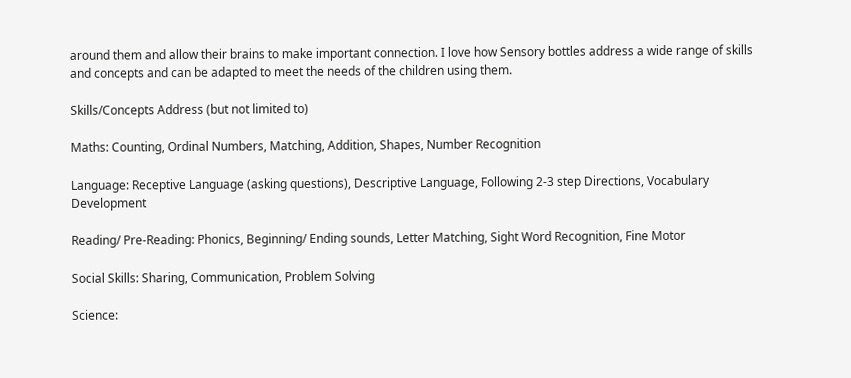around them and allow their brains to make important connection. I love how Sensory bottles address a wide range of skills and concepts and can be adapted to meet the needs of the children using them.

Skills/Concepts Address (but not limited to)

Maths: Counting, Ordinal Numbers, Matching, Addition, Shapes, Number Recognition

Language: Receptive Language (asking questions), Descriptive Language, Following 2-3 step Directions, Vocabulary Development

Reading/ Pre-Reading: Phonics, Beginning/ Ending sounds, Letter Matching, Sight Word Recognition, Fine Motor

Social Skills: Sharing, Communication, Problem Solving

Science: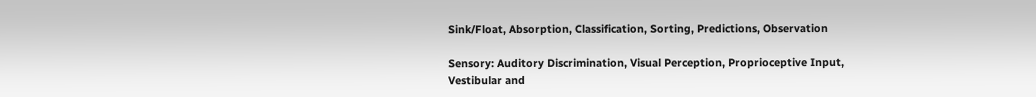Sink/Float, Absorption, Classification, Sorting, Predictions, Observation

Sensory: Auditory Discrimination, Visual Perception, Proprioceptive Input, Vestibular and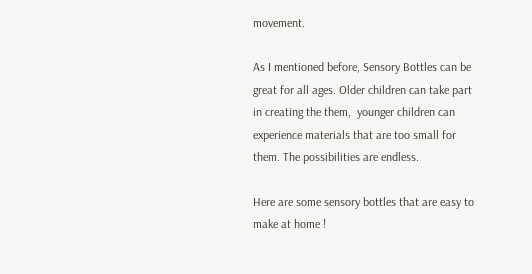movement.

As I mentioned before, Sensory Bottles can be great for all ages. Older children can take part in creating the them,  younger children can experience materials that are too small for them. The possibilities are endless.

Here are some sensory bottles that are easy to make at home !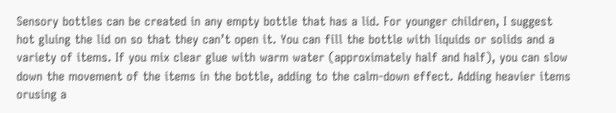Sensory bottles can be created in any empty bottle that has a lid. For younger children, I suggest hot gluing the lid on so that they can’t open it. You can fill the bottle with liquids or solids and a variety of items. If you mix clear glue with warm water (approximately half and half), you can slow down the movement of the items in the bottle, adding to the calm-down effect. Adding heavier items orusing a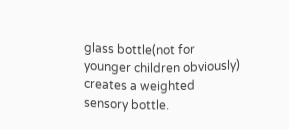glass bottle(not for younger children obviously) creates a weighted sensory bottle.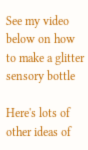See my video below on how to make a glitter sensory bottle

Here's lots of other ideas of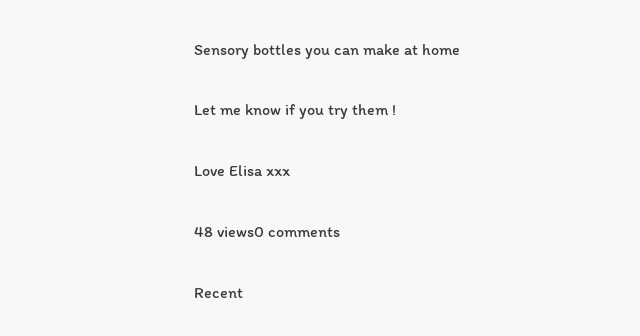Sensory bottles you can make at home

Let me know if you try them !

Love Elisa xxx

48 views0 comments

Recent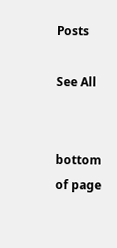Posts

See All


bottom of page